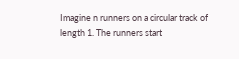Imagine n runners on a circular track of length 1. The runners start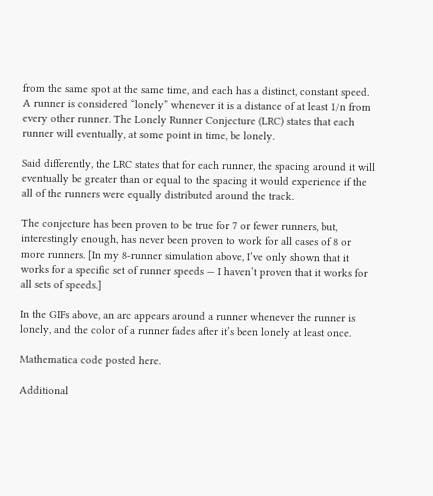from the same spot at the same time, and each has a distinct, constant speed. A runner is considered “lonely” whenever it is a distance of at least 1/n from every other runner. The Lonely Runner Conjecture (LRC) states that each runner will eventually, at some point in time, be lonely.

Said differently, the LRC states that for each runner, the spacing around it will eventually be greater than or equal to the spacing it would experience if the all of the runners were equally distributed around the track.

The conjecture has been proven to be true for 7 or fewer runners, but, interestingly enough, has never been proven to work for all cases of 8 or more runners. [In my 8-runner simulation above, I’ve only shown that it works for a specific set of runner speeds — I haven’t proven that it works for all sets of speeds.]

In the GIFs above, an arc appears around a runner whenever the runner is lonely, and the color of a runner fades after it’s been lonely at least once.

Mathematica code posted here.

Additional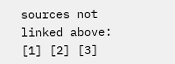sources not linked above: [1] [2] [3]